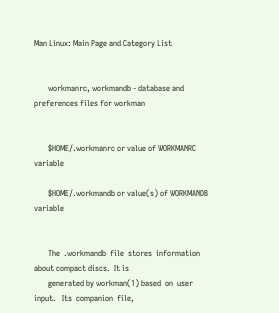Man Linux: Main Page and Category List


       workmanrc, workmandb - database and preferences files for workman


       $HOME/.workmanrc or value of WORKMANRC variable

       $HOME/.workmandb or value(s) of WORKMANDB variable


       The  .workmandb  file  stores  information  about compact discs.  It is
       generated by workman(1) based  on  user  input.   Its  companion  file,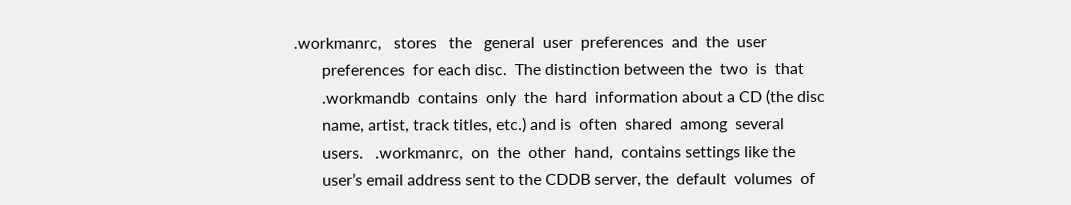.workmanrc,   stores   the   general  user  preferences  and  the  user
       preferences  for each disc.  The distinction between the  two  is  that
       .workmandb  contains  only  the  hard  information about a CD (the disc
       name, artist, track titles, etc.) and is  often  shared  among  several
       users.   .workmanrc,  on  the  other  hand,  contains settings like the
       user’s email address sent to the CDDB server, the  default  volumes  of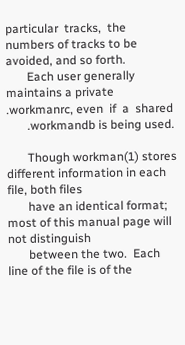particular  tracks,  the numbers of tracks to be avoided, and so forth.
       Each user generally maintains a private .workmanrc, even  if  a  shared
       .workmandb is being used.

       Though workman(1) stores different information in each file, both files
       have an identical format; most of this manual page will not distinguish
       between the two.  Each line of the file is of the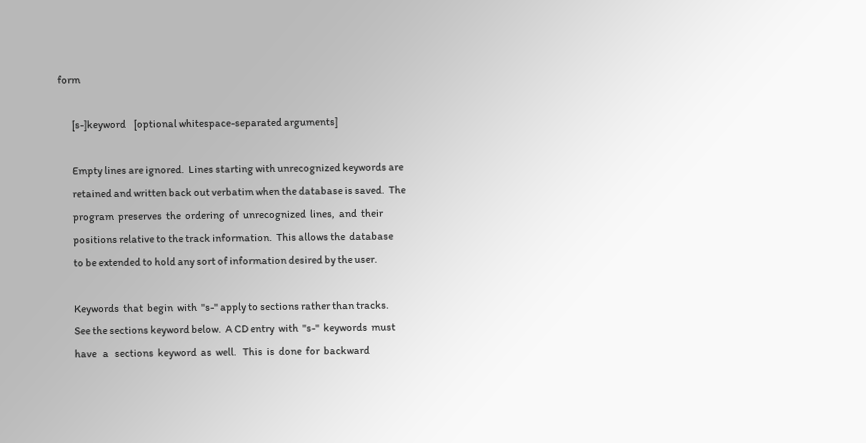form

       [s-]keyword    [optional whitespace-separated arguments]

       Empty lines are ignored.  Lines starting with unrecognized keywords are
       retained and written back out verbatim when the database is saved.  The
       program  preserves  the  ordering  of  unrecognized  lines,  and  their
       positions relative to the track information.  This allows the  database
       to be extended to hold any sort of information desired by the user.

       Keywords  that  begin  with  "s-" apply to sections rather than tracks.
       See the sections keyword below.  A CD entry  with  "s-"  keywords  must
       have   a   sections  keyword  as  well.   This  is  done  for  backward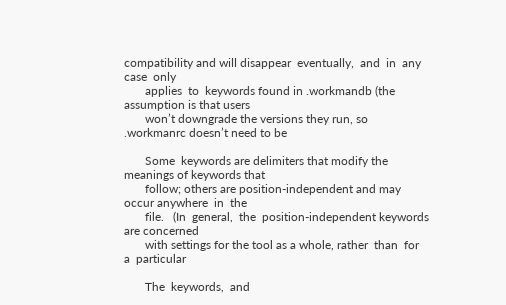compatibility and will disappear  eventually,  and  in  any  case  only
       applies  to  keywords found in .workmandb (the assumption is that users
       won’t downgrade the versions they run, so .workmanrc doesn’t need to be

       Some  keywords are delimiters that modify the meanings of keywords that
       follow; others are position-independent and may occur anywhere  in  the
       file.   (In  general,  the  position-independent keywords are concerned
       with settings for the tool as a whole, rather  than  for  a  particular

       The  keywords,  and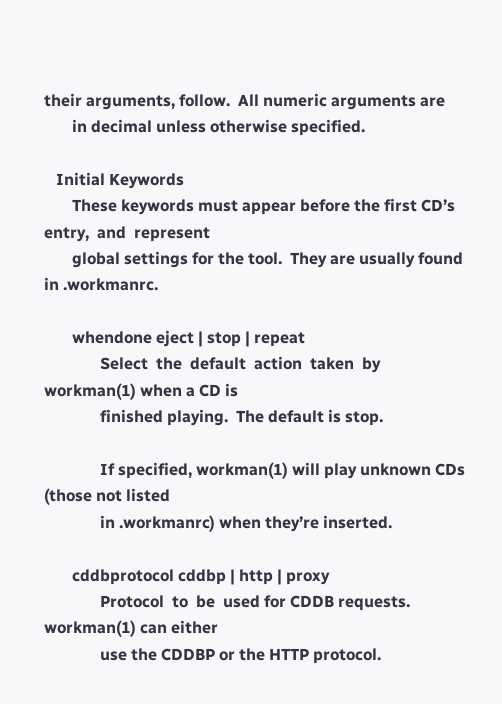their arguments, follow.  All numeric arguments are
       in decimal unless otherwise specified.

   Initial Keywords
       These keywords must appear before the first CD’s entry,  and  represent
       global settings for the tool.  They are usually found in .workmanrc.

       whendone eject | stop | repeat
              Select  the  default  action  taken  by  workman(1) when a CD is
              finished playing.  The default is stop.

              If specified, workman(1) will play unknown CDs (those not listed
              in .workmanrc) when they’re inserted.

       cddbprotocol cddbp | http | proxy
              Protocol  to  be  used for CDDB requests.  workman(1) can either
              use the CDDBP or the HTTP protocol.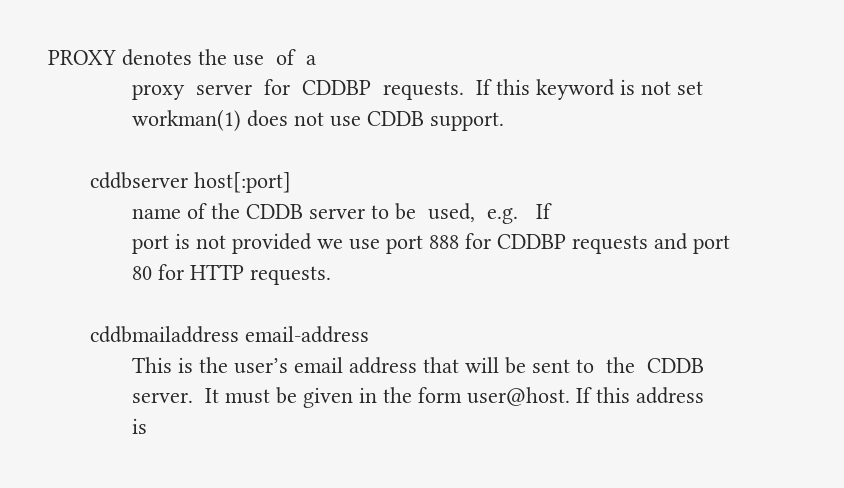PROXY denotes the use  of  a
              proxy  server  for  CDDBP  requests.  If this keyword is not set
              workman(1) does not use CDDB support.

       cddbserver host[:port]
              name of the CDDB server to be  used,  e.g.   If
              port is not provided we use port 888 for CDDBP requests and port
              80 for HTTP requests.

       cddbmailaddress email-address
              This is the user’s email address that will be sent to  the  CDDB
              server.  It must be given in the form user@host. If this address
              is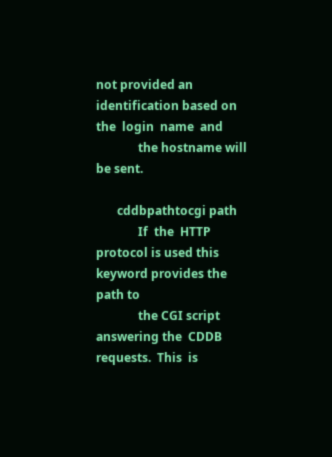not provided an identification based on the  login  name  and
              the hostname will be sent.

       cddbpathtocgi path
              If  the  HTTP protocol is used this keyword provides the path to
              the CGI script answering the  CDDB  requests.  This  is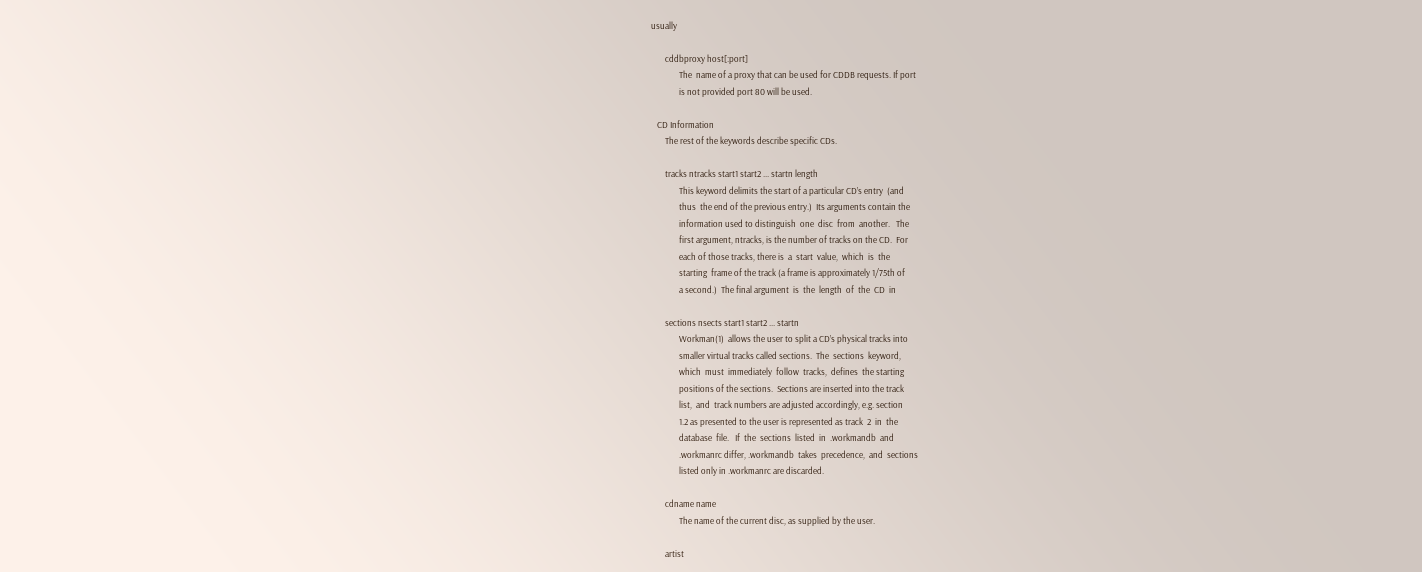usually

       cddbproxy host[:port]
              The  name of a proxy that can be used for CDDB requests. If port
              is not provided port 80 will be used.

   CD Information
       The rest of the keywords describe specific CDs.

       tracks ntracks start1 start2 ... startn length
              This keyword delimits the start of a particular CD’s entry  (and
              thus  the end of the previous entry.)  Its arguments contain the
              information used to distinguish  one  disc  from  another.   The
              first argument, ntracks, is the number of tracks on the CD.  For
              each of those tracks, there is  a  start  value,  which  is  the
              starting  frame of the track (a frame is approximately 1/75th of
              a second.)  The final argument  is  the  length  of  the  CD  in

       sections nsects start1 start2 ... startn
              Workman(1)  allows the user to split a CD’s physical tracks into
              smaller virtual tracks called sections.  The  sections  keyword,
              which  must  immediately  follow  tracks,  defines  the starting
              positions of the sections.  Sections are inserted into the track
              list,  and  track numbers are adjusted accordingly, e.g. section
              1.2 as presented to the user is represented as track  2  in  the
              database  file.   If  the  sections  listed  in  .workmandb  and
              .workmanrc differ, .workmandb  takes  precedence,  and  sections
              listed only in .workmanrc are discarded.

       cdname name
              The name of the current disc, as supplied by the user.

       artist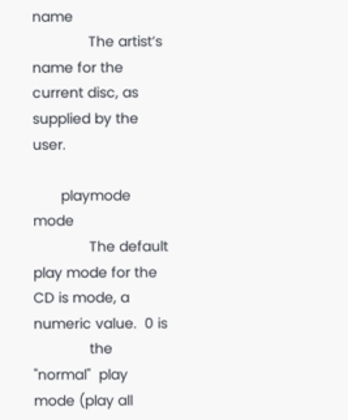name
              The artist’s name for the current disc, as supplied by the user.

       playmode mode
              The default play mode for the CD is mode, a numeric value.  0 is
              the  "normal"  play mode (play all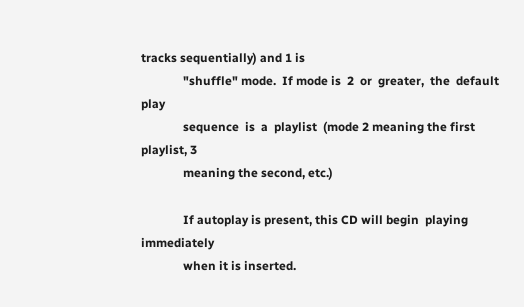tracks sequentially) and 1 is
              "shuffle" mode.  If mode is  2  or  greater,  the  default  play
              sequence  is  a  playlist  (mode 2 meaning the first playlist, 3
              meaning the second, etc.)

              If autoplay is present, this CD will begin  playing  immediately
              when it is inserted.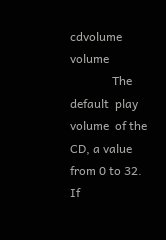cdvolume volume
              The  default  play  volume  of the CD, a value from 0 to 32.  If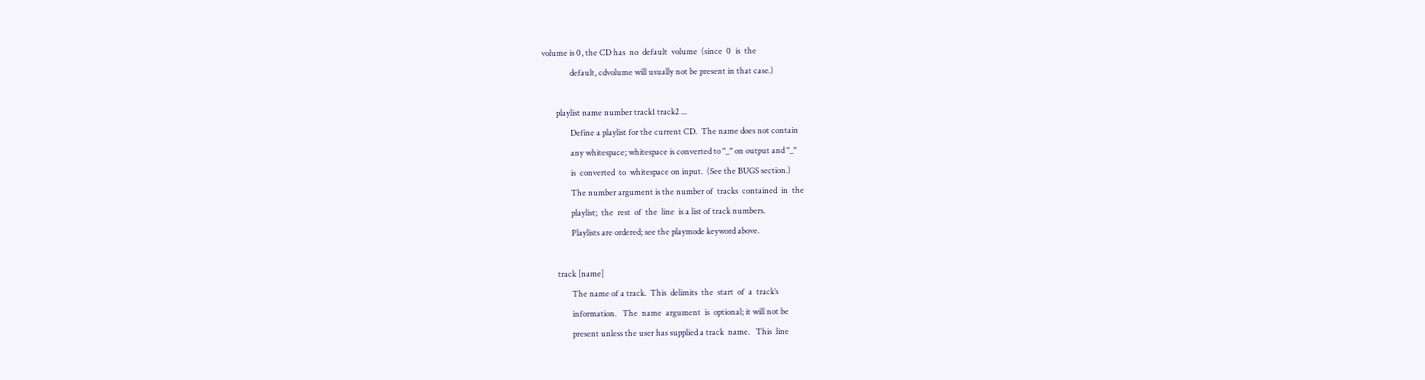volume is 0, the CD has  no  default  volume  (since  0  is  the
              default, cdvolume will usually not be present in that case.)

       playlist name number track1 track2 ...
              Define a playlist for the current CD.  The name does not contain
              any whitespace; whitespace is converted to "_" on output and "_"
              is  converted  to  whitespace on input.  (See the BUGS section.)
              The number argument is the number of  tracks  contained  in  the
              playlist;  the  rest  of  the  line  is a list of track numbers.
              Playlists are ordered; see the playmode keyword above.

       track [name]
              The name of a track.  This  delimits  the  start  of  a  track’s
              information.   The  name  argument  is  optional; it will not be
              present unless the user has supplied a track  name.   This  line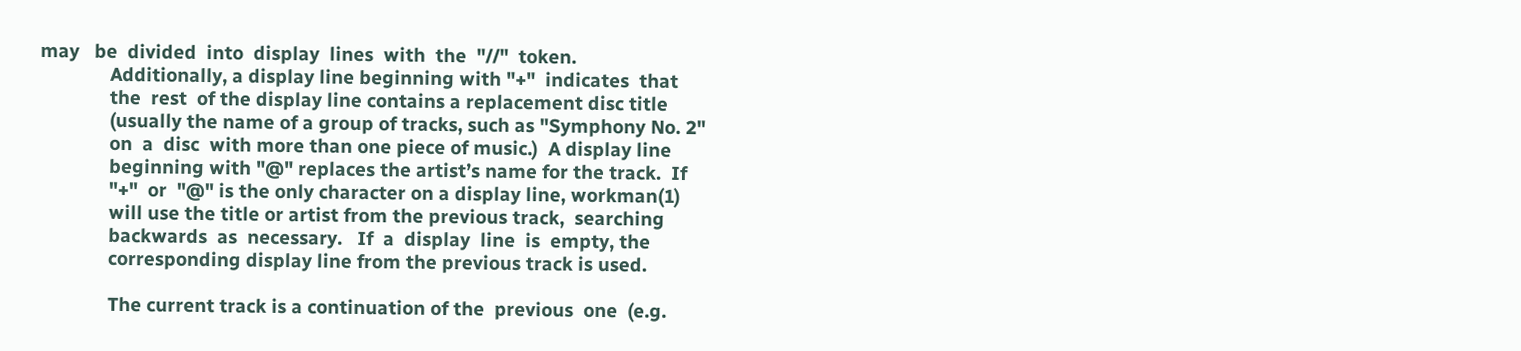may   be  divided  into  display  lines  with  the  "//"  token.
              Additionally, a display line beginning with "+"  indicates  that
              the  rest  of the display line contains a replacement disc title
              (usually the name of a group of tracks, such as "Symphony No. 2"
              on  a  disc  with more than one piece of music.)  A display line
              beginning with "@" replaces the artist’s name for the track.  If
              "+"  or  "@" is the only character on a display line, workman(1)
              will use the title or artist from the previous track,  searching
              backwards  as  necessary.   If  a  display  line  is  empty, the
              corresponding display line from the previous track is used.

              The current track is a continuation of the  previous  one  (e.g.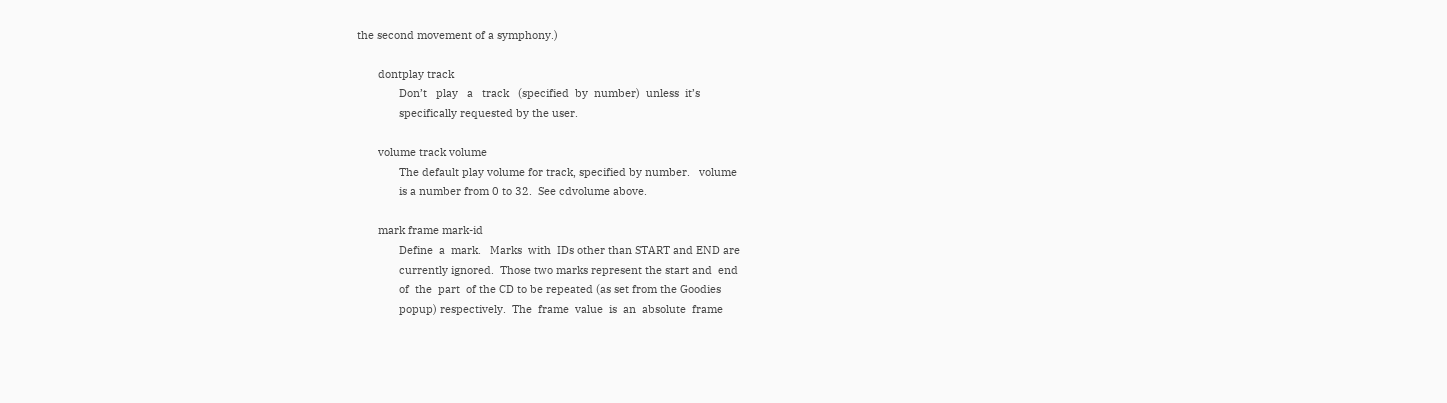the second movement of a symphony.)

       dontplay track
              Don’t   play   a   track   (specified  by  number)  unless  it’s
              specifically requested by the user.

       volume track volume
              The default play volume for track, specified by number.   volume
              is a number from 0 to 32.  See cdvolume above.

       mark frame mark-id
              Define  a  mark.   Marks  with  IDs other than START and END are
              currently ignored.  Those two marks represent the start and  end
              of  the  part  of the CD to be repeated (as set from the Goodies
              popup) respectively.  The  frame  value  is  an  absolute  frame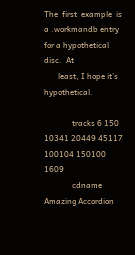The  first  example  is a .workmandb entry for a hypothetical disc.  At
       least, I hope it’s hypothetical.

              tracks 6 150 10341 20449 45117 100104 150100 1609
              cdname Amazing Accordion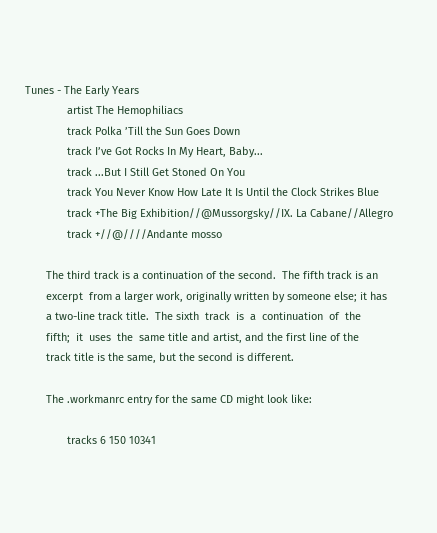Tunes - The Early Years
              artist The Hemophiliacs
              track Polka ’Till the Sun Goes Down
              track I’ve Got Rocks In My Heart, Baby...
              track ...But I Still Get Stoned On You
              track You Never Know How Late It Is Until the Clock Strikes Blue
              track +The Big Exhibition//@Mussorgsky//IX. La Cabane//Allegro
              track +//@////Andante mosso

       The third track is a continuation of the second.  The fifth track is an
       excerpt  from a larger work, originally written by someone else; it has
       a two-line track title.  The sixth  track  is  a  continuation  of  the
       fifth;  it  uses  the  same title and artist, and the first line of the
       track title is the same, but the second is different.

       The .workmanrc entry for the same CD might look like:

              tracks 6 150 10341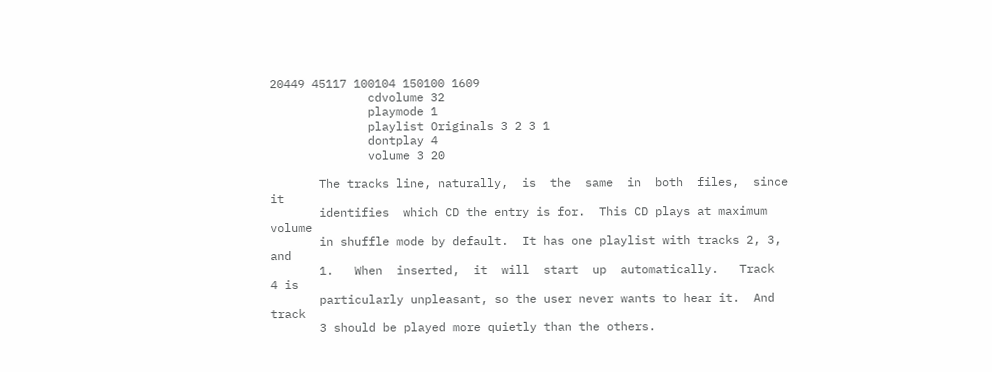20449 45117 100104 150100 1609
              cdvolume 32
              playmode 1
              playlist Originals 3 2 3 1
              dontplay 4
              volume 3 20

       The tracks line, naturally,  is  the  same  in  both  files,  since  it
       identifies  which CD the entry is for.  This CD plays at maximum volume
       in shuffle mode by default.  It has one playlist with tracks 2, 3,  and
       1.   When  inserted,  it  will  start  up  automatically.   Track  4 is
       particularly unpleasant, so the user never wants to hear it.  And track
       3 should be played more quietly than the others.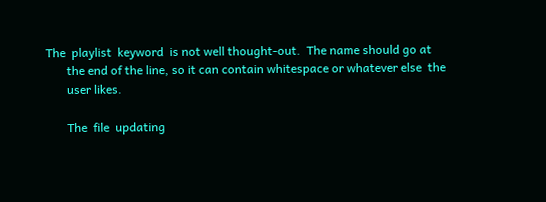The  playlist  keyword  is not well thought-out.  The name should go at
       the end of the line, so it can contain whitespace or whatever else  the
       user likes.

       The  file  updating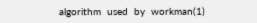algorithm  used  by  workman(1)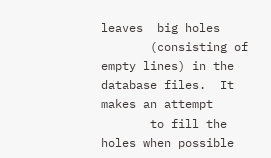leaves  big holes
       (consisting of empty lines) in the database files.  It makes an attempt
       to fill the holes when possible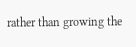rather than growing the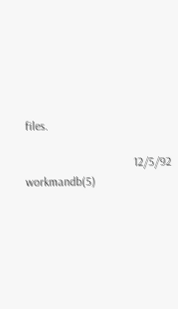files.

                                    12/5/92                       workmandb(5)